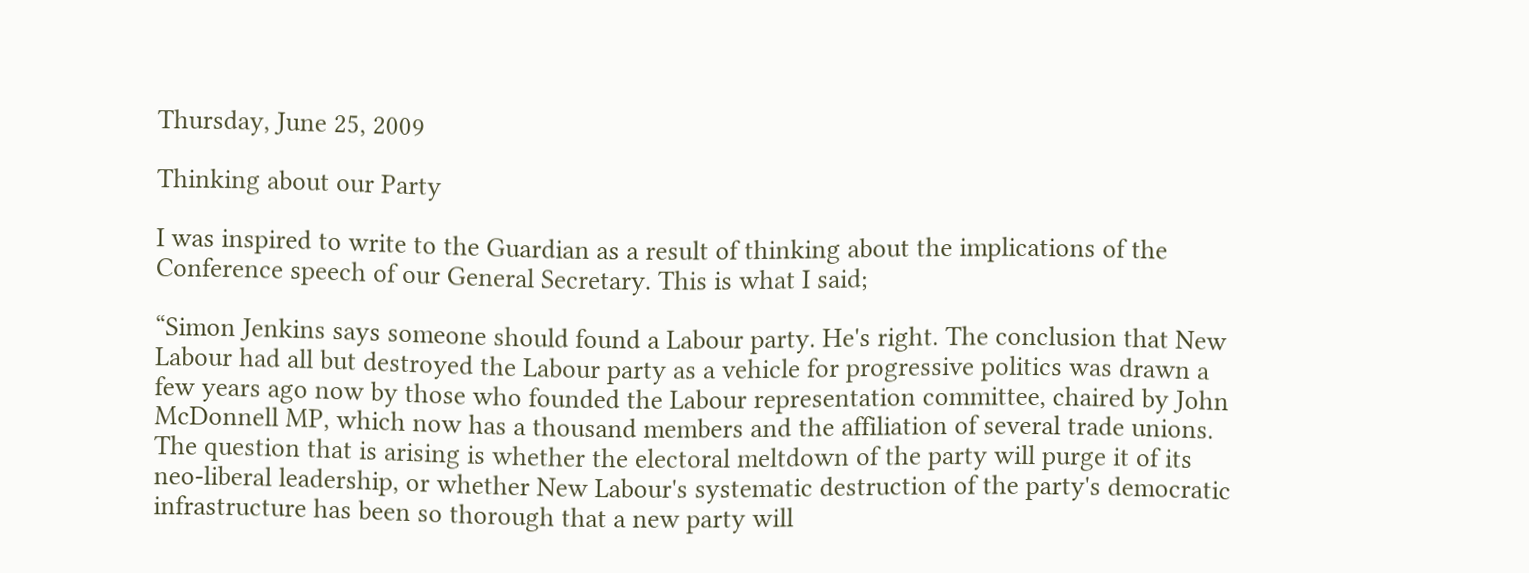Thursday, June 25, 2009

Thinking about our Party

I was inspired to write to the Guardian as a result of thinking about the implications of the Conference speech of our General Secretary. This is what I said;

“Simon Jenkins says someone should found a Labour party. He's right. The conclusion that New Labour had all but destroyed the Labour party as a vehicle for progressive politics was drawn a few years ago now by those who founded the Labour representation committee, chaired by John McDonnell MP, which now has a thousand members and the affiliation of several trade unions. The question that is arising is whether the electoral meltdown of the party will purge it of its neo-liberal leadership, or whether New Labour's systematic destruction of the party's democratic infrastructure has been so thorough that a new party will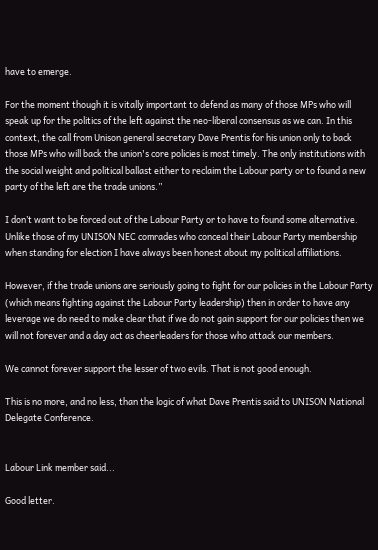have to emerge.

For the moment though it is vitally important to defend as many of those MPs who will speak up for the politics of the left against the neo-liberal consensus as we can. In this context, the call from Unison general secretary Dave Prentis for his union only to back those MPs who will back the union's core policies is most timely. The only institutions with the social weight and political ballast either to reclaim the Labour party or to found a new party of the left are the trade unions.”

I don’t want to be forced out of the Labour Party or to have to found some alternative. Unlike those of my UNISON NEC comrades who conceal their Labour Party membership when standing for election I have always been honest about my political affiliations.

However, if the trade unions are seriously going to fight for our policies in the Labour Party (which means fighting against the Labour Party leadership) then in order to have any leverage we do need to make clear that if we do not gain support for our policies then we will not forever and a day act as cheerleaders for those who attack our members.

We cannot forever support the lesser of two evils. That is not good enough.

This is no more, and no less, than the logic of what Dave Prentis said to UNISON National Delegate Conference.


Labour Link member said...

Good letter.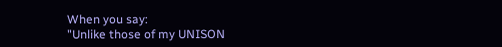When you say:
"Unlike those of my UNISON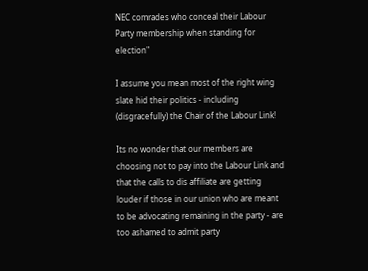NEC comrades who conceal their Labour Party membership when standing for election"

I assume you mean most of the right wing slate hid their politics - including (disgracefully) the Chair of the Labour Link!

Its no wonder that our members are choosing not to pay into the Labour Link and that the calls to dis affiliate are getting louder if those in our union who are meant to be advocating remaining in the party - are too ashamed to admit party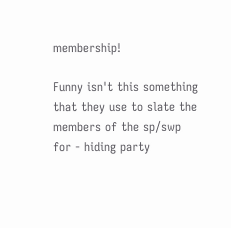membership!

Funny isn't this something that they use to slate the members of the sp/swp for - hiding party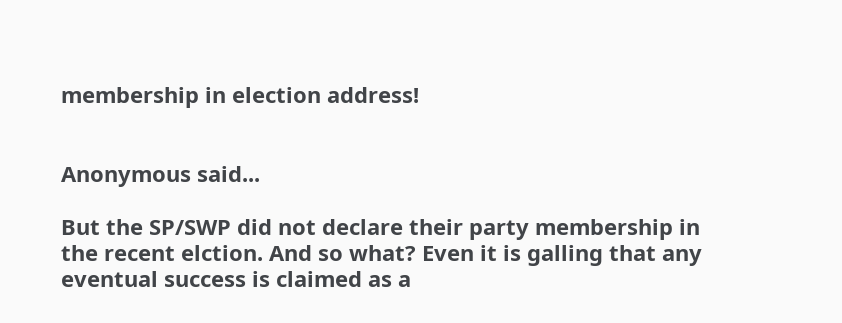membership in election address!


Anonymous said...

But the SP/SWP did not declare their party membership in the recent elction. And so what? Even it is galling that any eventual success is claimed as a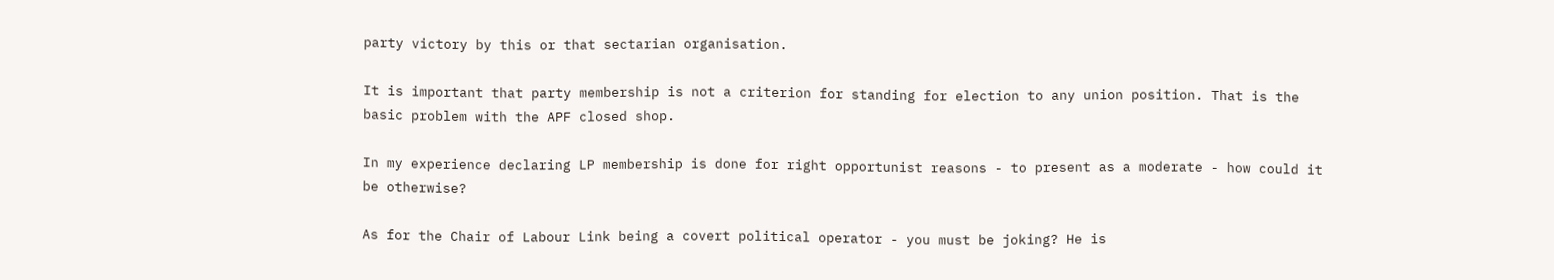party victory by this or that sectarian organisation.

It is important that party membership is not a criterion for standing for election to any union position. That is the basic problem with the APF closed shop.

In my experience declaring LP membership is done for right opportunist reasons - to present as a moderate - how could it be otherwise?

As for the Chair of Labour Link being a covert political operator - you must be joking? He is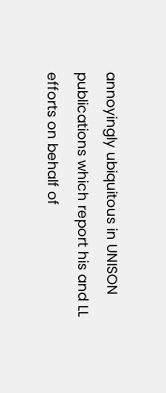annoyingly ubiquitous in UNISON publications which report his and LL efforts on behalf of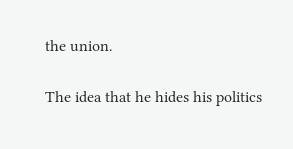the union.

The idea that he hides his politics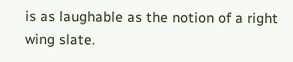is as laughable as the notion of a right wing slate.